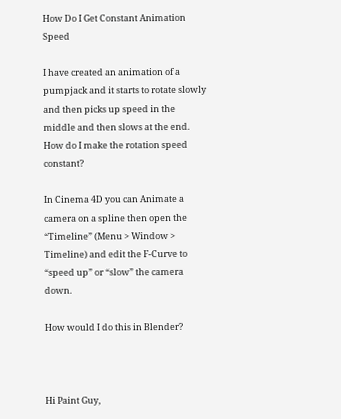How Do I Get Constant Animation Speed

I have created an animation of a pumpjack and it starts to rotate slowly and then picks up speed in the middle and then slows at the end. How do I make the rotation speed constant?

In Cinema 4D you can Animate a camera on a spline then open the “Timeline” (Menu > Window > Timeline) and edit the F-Curve to “speed up” or “slow” the camera down.

How would I do this in Blender?



Hi Paint Guy,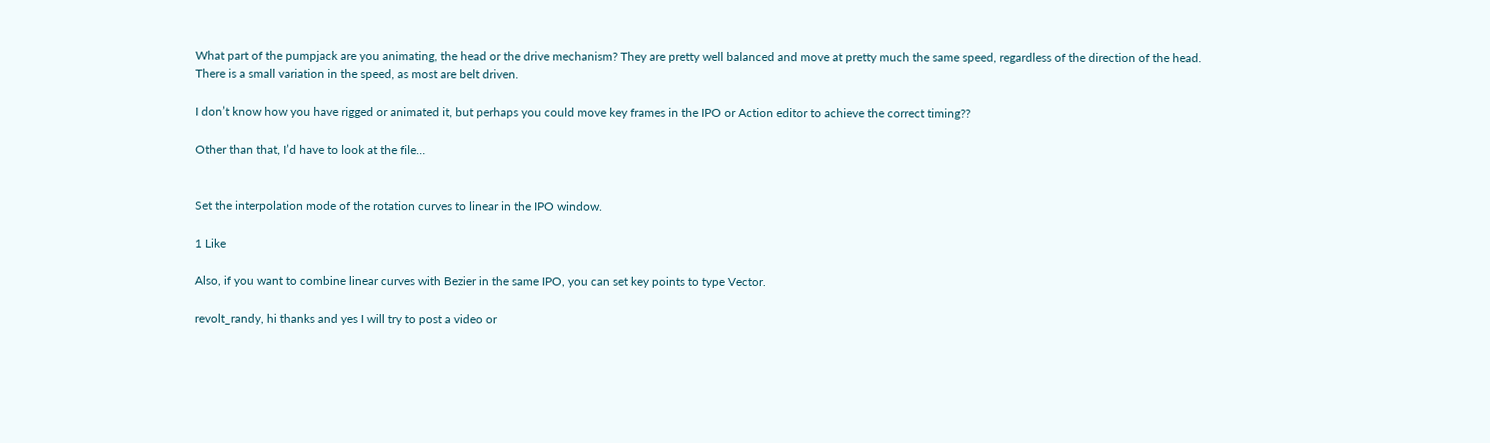What part of the pumpjack are you animating, the head or the drive mechanism? They are pretty well balanced and move at pretty much the same speed, regardless of the direction of the head. There is a small variation in the speed, as most are belt driven.

I don’t know how you have rigged or animated it, but perhaps you could move key frames in the IPO or Action editor to achieve the correct timing??

Other than that, I’d have to look at the file…


Set the interpolation mode of the rotation curves to linear in the IPO window.

1 Like

Also, if you want to combine linear curves with Bezier in the same IPO, you can set key points to type Vector.

revolt_randy, hi thanks and yes I will try to post a video or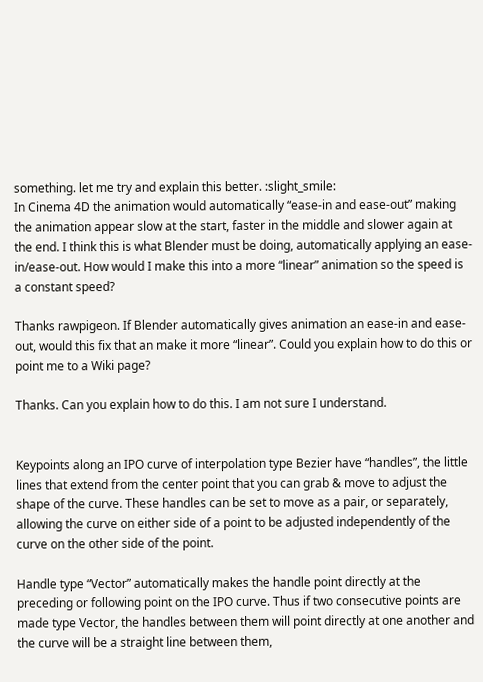something. let me try and explain this better. :slight_smile:
In Cinema 4D the animation would automatically “ease-in and ease-out” making the animation appear slow at the start, faster in the middle and slower again at the end. I think this is what Blender must be doing, automatically applying an ease-in/ease-out. How would I make this into a more “linear” animation so the speed is a constant speed?

Thanks rawpigeon. If Blender automatically gives animation an ease-in and ease-out, would this fix that an make it more “linear”. Could you explain how to do this or point me to a Wiki page?

Thanks. Can you explain how to do this. I am not sure I understand.


Keypoints along an IPO curve of interpolation type Bezier have “handles”, the little lines that extend from the center point that you can grab & move to adjust the shape of the curve. These handles can be set to move as a pair, or separately, allowing the curve on either side of a point to be adjusted independently of the curve on the other side of the point.

Handle type “Vector” automatically makes the handle point directly at the preceding or following point on the IPO curve. Thus if two consecutive points are made type Vector, the handles between them will point directly at one another and the curve will be a straight line between them,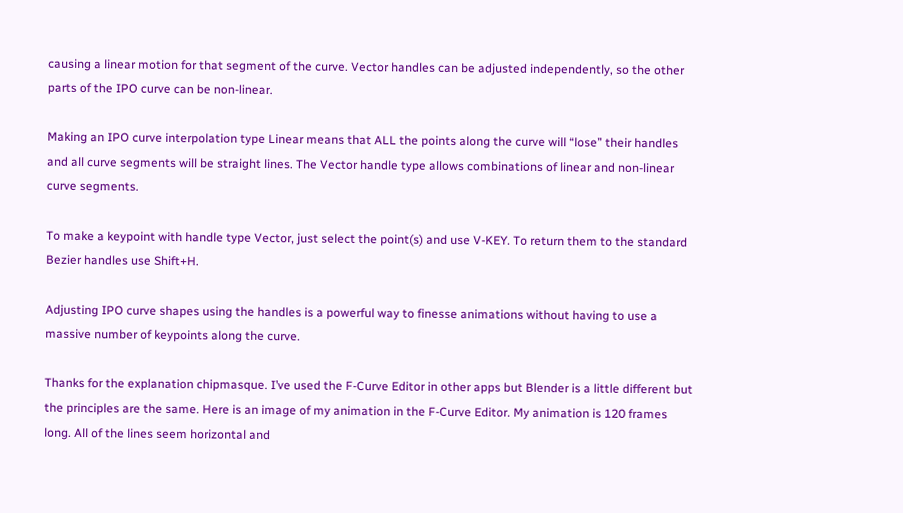causing a linear motion for that segment of the curve. Vector handles can be adjusted independently, so the other parts of the IPO curve can be non-linear.

Making an IPO curve interpolation type Linear means that ALL the points along the curve will “lose” their handles and all curve segments will be straight lines. The Vector handle type allows combinations of linear and non-linear curve segments.

To make a keypoint with handle type Vector, just select the point(s) and use V-KEY. To return them to the standard Bezier handles use Shift+H.

Adjusting IPO curve shapes using the handles is a powerful way to finesse animations without having to use a massive number of keypoints along the curve.

Thanks for the explanation chipmasque. I’ve used the F-Curve Editor in other apps but Blender is a little different but the principles are the same. Here is an image of my animation in the F-Curve Editor. My animation is 120 frames long. All of the lines seem horizontal and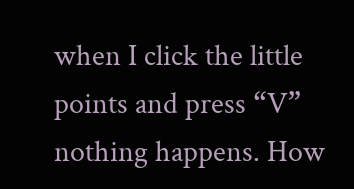when I click the little points and press “V” nothing happens. How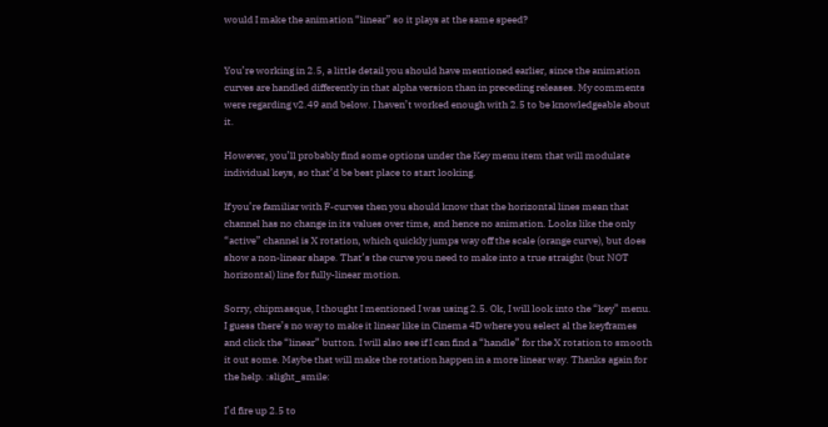would I make the animation “linear” so it plays at the same speed?


You’re working in 2.5, a little detail you should have mentioned earlier, since the animation curves are handled differently in that alpha version than in preceding releases. My comments were regarding v2.49 and below. I haven’t worked enough with 2.5 to be knowledgeable about it.

However, you’ll probably find some options under the Key menu item that will modulate individual keys, so that’d be best place to start looking.

If you’re familiar with F-curves then you should know that the horizontal lines mean that channel has no change in its values over time, and hence no animation. Looks like the only “active” channel is X rotation, which quickly jumps way off the scale (orange curve), but does show a non-linear shape. That’s the curve you need to make into a true straight (but NOT horizontal) line for fully-linear motion.

Sorry, chipmasque, I thought I mentioned I was using 2.5. Ok, I will look into the “key” menu. I guess there’s no way to make it linear like in Cinema 4D where you select al the keyframes and click the “linear” button. I will also see if I can find a “handle” for the X rotation to smooth it out some. Maybe that will make the rotation happen in a more linear way. Thanks again for the help. :slight_smile:

I’d fire up 2.5 to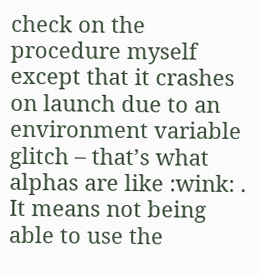check on the procedure myself except that it crashes on launch due to an environment variable glitch – that’s what alphas are like :wink: . It means not being able to use the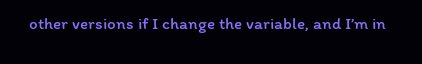other versions if I change the variable, and I’m in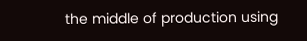the middle of production using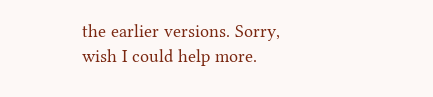the earlier versions. Sorry, wish I could help more.